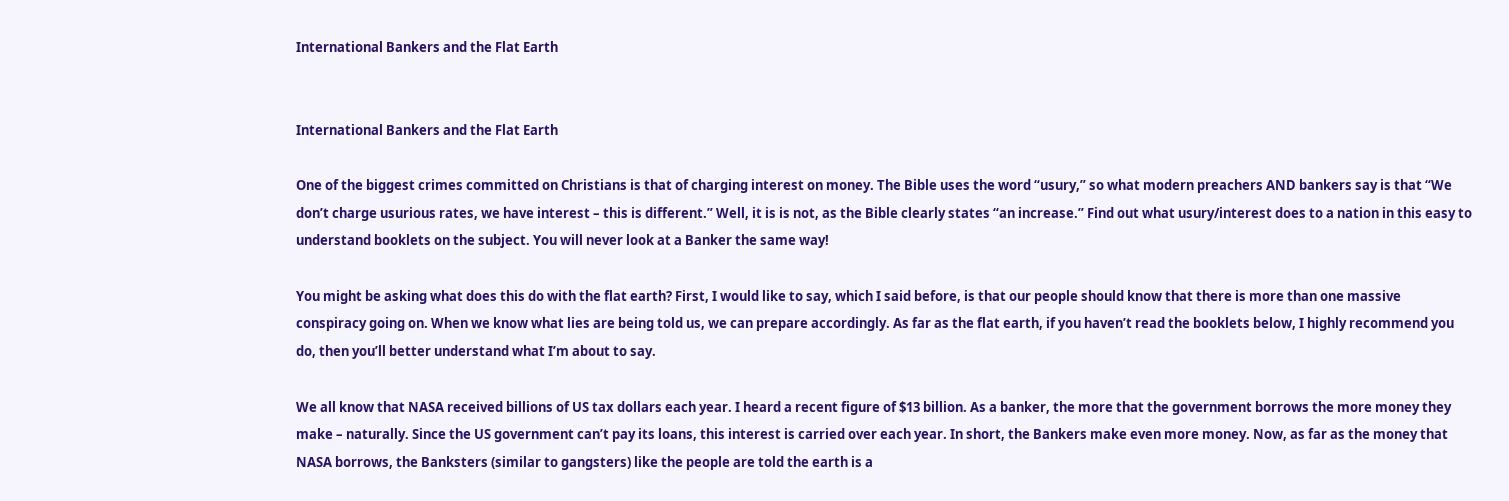International Bankers and the Flat Earth


International Bankers and the Flat Earth

One of the biggest crimes committed on Christians is that of charging interest on money. The Bible uses the word “usury,” so what modern preachers AND bankers say is that “We don’t charge usurious rates, we have interest – this is different.” Well, it is is not, as the Bible clearly states “an increase.” Find out what usury/interest does to a nation in this easy to understand booklets on the subject. You will never look at a Banker the same way!

You might be asking what does this do with the flat earth? First, I would like to say, which I said before, is that our people should know that there is more than one massive conspiracy going on. When we know what lies are being told us, we can prepare accordingly. As far as the flat earth, if you haven’t read the booklets below, I highly recommend you do, then you’ll better understand what I’m about to say.

We all know that NASA received billions of US tax dollars each year. I heard a recent figure of $13 billion. As a banker, the more that the government borrows the more money they make – naturally. Since the US government can’t pay its loans, this interest is carried over each year. In short, the Bankers make even more money. Now, as far as the money that NASA borrows, the Banksters (similar to gangsters) like the people are told the earth is a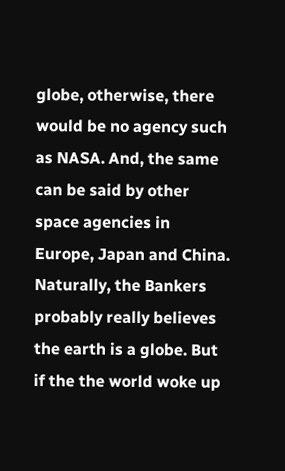globe, otherwise, there would be no agency such as NASA. And, the same can be said by other space agencies in Europe, Japan and China. Naturally, the Bankers probably really believes the earth is a globe. But if the the world woke up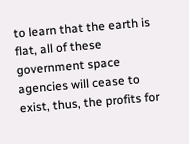to learn that the earth is flat, all of these government space agencies will cease to exist, thus, the profits for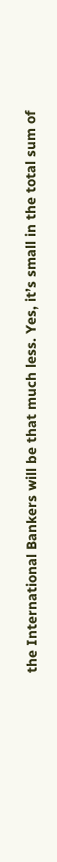the International Bankers will be that much less. Yes, it’s small in the total sum of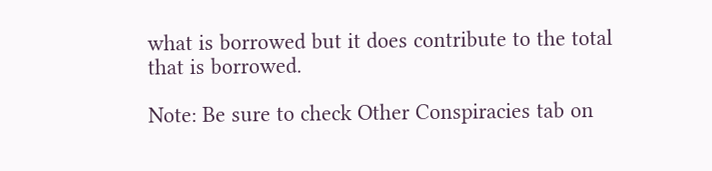what is borrowed but it does contribute to the total that is borrowed.

Note: Be sure to check Other Conspiracies tab on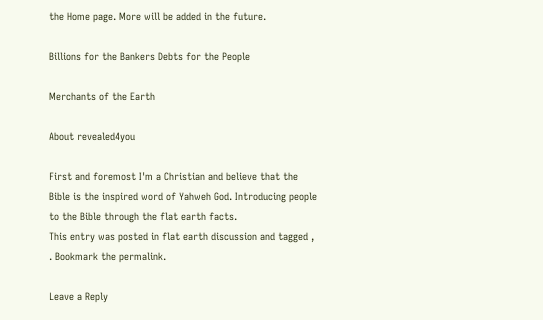the Home page. More will be added in the future.

Billions for the Bankers Debts for the People

Merchants of the Earth

About revealed4you

First and foremost I'm a Christian and believe that the Bible is the inspired word of Yahweh God. Introducing people to the Bible through the flat earth facts.
This entry was posted in flat earth discussion and tagged , . Bookmark the permalink.

Leave a Reply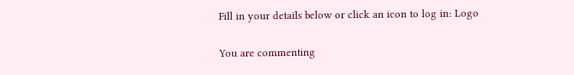Fill in your details below or click an icon to log in: Logo

You are commenting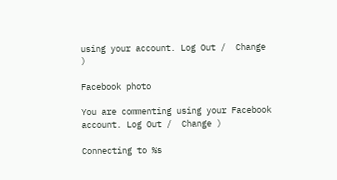using your account. Log Out /  Change )

Facebook photo

You are commenting using your Facebook account. Log Out /  Change )

Connecting to %s